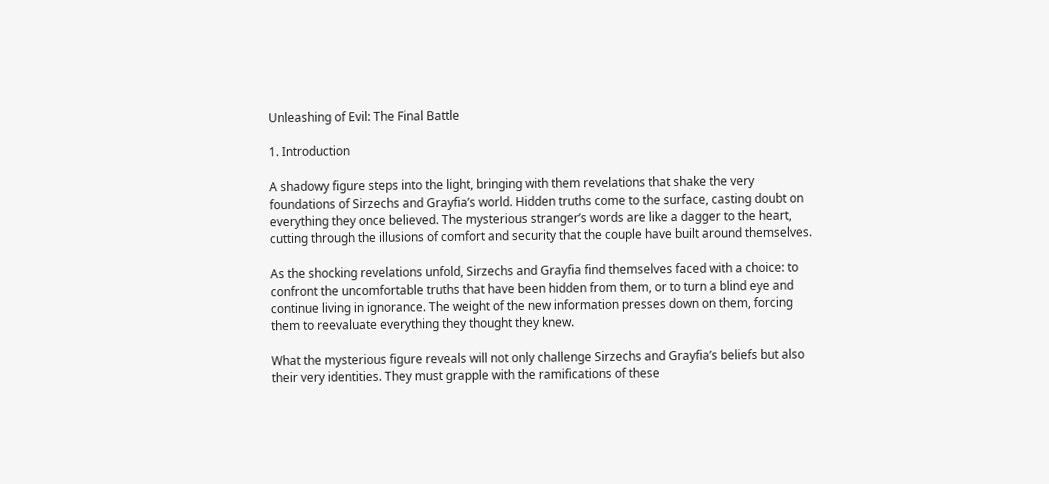Unleashing of Evil: The Final Battle

1. Introduction

A shadowy figure steps into the light, bringing with them revelations that shake the very foundations of Sirzechs and Grayfia’s world. Hidden truths come to the surface, casting doubt on everything they once believed. The mysterious stranger’s words are like a dagger to the heart, cutting through the illusions of comfort and security that the couple have built around themselves.

As the shocking revelations unfold, Sirzechs and Grayfia find themselves faced with a choice: to confront the uncomfortable truths that have been hidden from them, or to turn a blind eye and continue living in ignorance. The weight of the new information presses down on them, forcing them to reevaluate everything they thought they knew.

What the mysterious figure reveals will not only challenge Sirzechs and Grayfia’s beliefs but also their very identities. They must grapple with the ramifications of these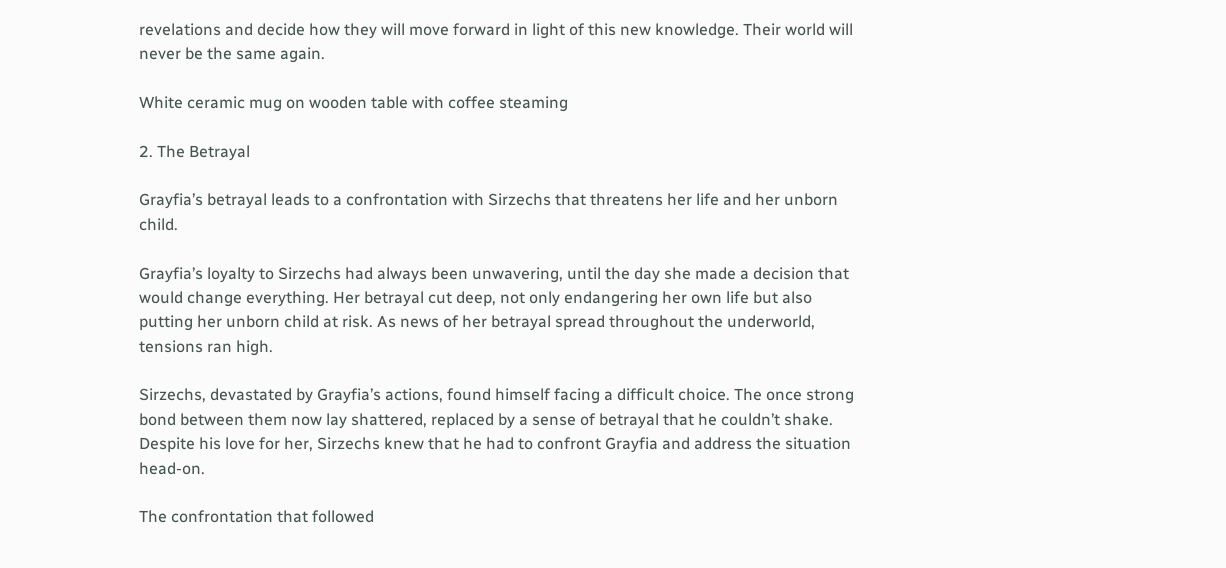revelations and decide how they will move forward in light of this new knowledge. Their world will never be the same again.

White ceramic mug on wooden table with coffee steaming

2. The Betrayal

Grayfia’s betrayal leads to a confrontation with Sirzechs that threatens her life and her unborn child.

Grayfia’s loyalty to Sirzechs had always been unwavering, until the day she made a decision that would change everything. Her betrayal cut deep, not only endangering her own life but also putting her unborn child at risk. As news of her betrayal spread throughout the underworld, tensions ran high.

Sirzechs, devastated by Grayfia’s actions, found himself facing a difficult choice. The once strong bond between them now lay shattered, replaced by a sense of betrayal that he couldn’t shake. Despite his love for her, Sirzechs knew that he had to confront Grayfia and address the situation head-on.

The confrontation that followed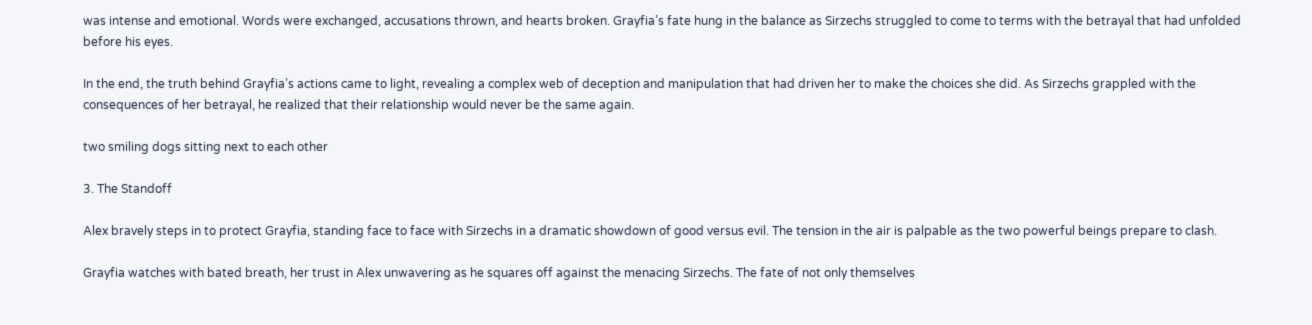was intense and emotional. Words were exchanged, accusations thrown, and hearts broken. Grayfia’s fate hung in the balance as Sirzechs struggled to come to terms with the betrayal that had unfolded before his eyes.

In the end, the truth behind Grayfia’s actions came to light, revealing a complex web of deception and manipulation that had driven her to make the choices she did. As Sirzechs grappled with the consequences of her betrayal, he realized that their relationship would never be the same again.

two smiling dogs sitting next to each other

3. The Standoff

Alex bravely steps in to protect Grayfia, standing face to face with Sirzechs in a dramatic showdown of good versus evil. The tension in the air is palpable as the two powerful beings prepare to clash.

Grayfia watches with bated breath, her trust in Alex unwavering as he squares off against the menacing Sirzechs. The fate of not only themselves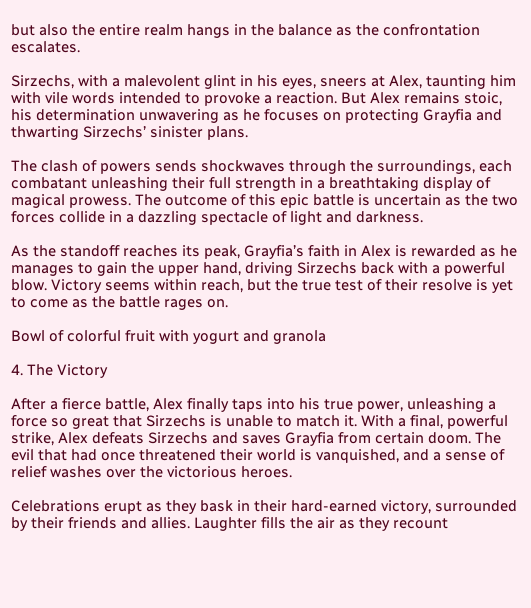but also the entire realm hangs in the balance as the confrontation escalates.

Sirzechs, with a malevolent glint in his eyes, sneers at Alex, taunting him with vile words intended to provoke a reaction. But Alex remains stoic, his determination unwavering as he focuses on protecting Grayfia and thwarting Sirzechs’ sinister plans.

The clash of powers sends shockwaves through the surroundings, each combatant unleashing their full strength in a breathtaking display of magical prowess. The outcome of this epic battle is uncertain as the two forces collide in a dazzling spectacle of light and darkness.

As the standoff reaches its peak, Grayfia’s faith in Alex is rewarded as he manages to gain the upper hand, driving Sirzechs back with a powerful blow. Victory seems within reach, but the true test of their resolve is yet to come as the battle rages on.

Bowl of colorful fruit with yogurt and granola

4. The Victory

After a fierce battle, Alex finally taps into his true power, unleashing a force so great that Sirzechs is unable to match it. With a final, powerful strike, Alex defeats Sirzechs and saves Grayfia from certain doom. The evil that had once threatened their world is vanquished, and a sense of relief washes over the victorious heroes.

Celebrations erupt as they bask in their hard-earned victory, surrounded by their friends and allies. Laughter fills the air as they recount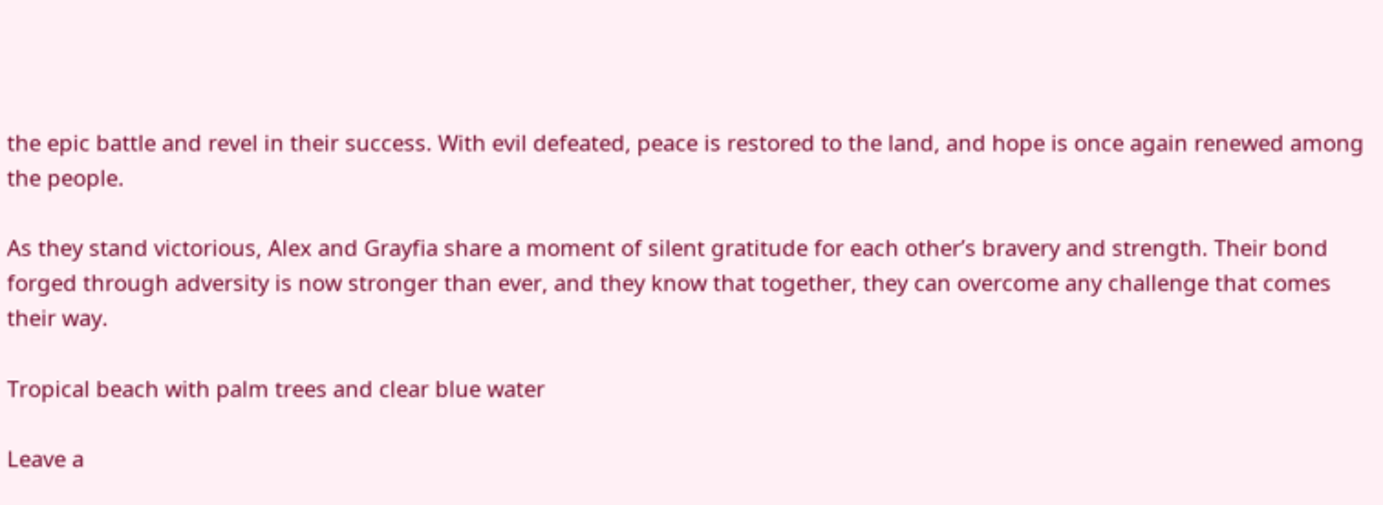the epic battle and revel in their success. With evil defeated, peace is restored to the land, and hope is once again renewed among the people.

As they stand victorious, Alex and Grayfia share a moment of silent gratitude for each other’s bravery and strength. Their bond forged through adversity is now stronger than ever, and they know that together, they can overcome any challenge that comes their way.

Tropical beach with palm trees and clear blue water

Leave a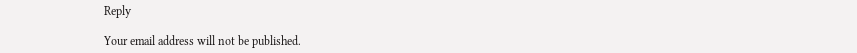Reply

Your email address will not be published.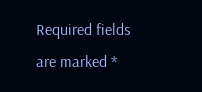Required fields are marked *